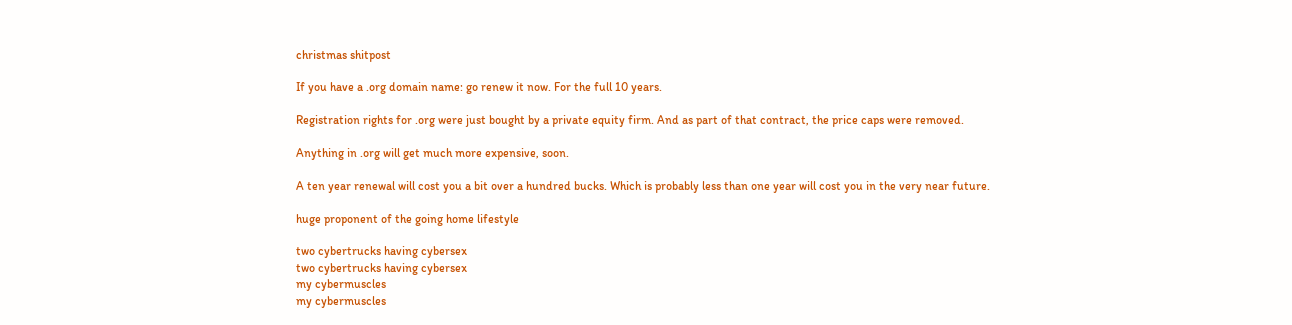christmas shitpost

If you have a .org domain name: go renew it now. For the full 10 years.

Registration rights for .org were just bought by a private equity firm. And as part of that contract, the price caps were removed.

Anything in .org will get much more expensive, soon.

A ten year renewal will cost you a bit over a hundred bucks. Which is probably less than one year will cost you in the very near future.

huge proponent of the going home lifestyle

two cybertrucks having cybersex
two cybertrucks having cybersex
my cybermuscles
my cybermuscles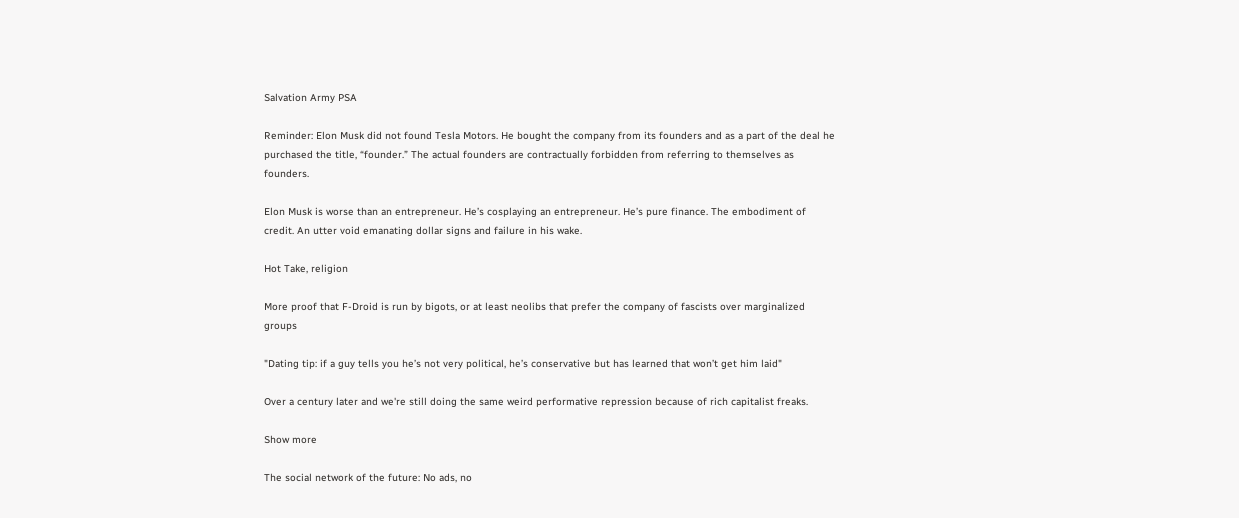Salvation Army PSA

Reminder: Elon Musk did not found Tesla Motors. He bought the company from its founders and as a part of the deal he purchased the title, “founder.” The actual founders are contractually forbidden from referring to themselves as founders.

Elon Musk is worse than an entrepreneur. He’s cosplaying an entrepreneur. He’s pure finance. The embodiment of credit. An utter void emanating dollar signs and failure in his wake.

Hot Take, religion

More proof that F-Droid is run by bigots, or at least neolibs that prefer the company of fascists over marginalized groups

"Dating tip: if a guy tells you he’s not very political, he’s conservative but has learned that won’t get him laid"

Over a century later and we're still doing the same weird performative repression because of rich capitalist freaks.

Show more

The social network of the future: No ads, no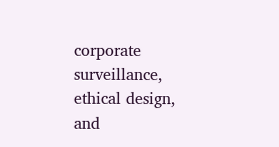corporate surveillance, ethical design, and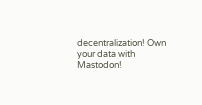decentralization! Own your data with Mastodon!